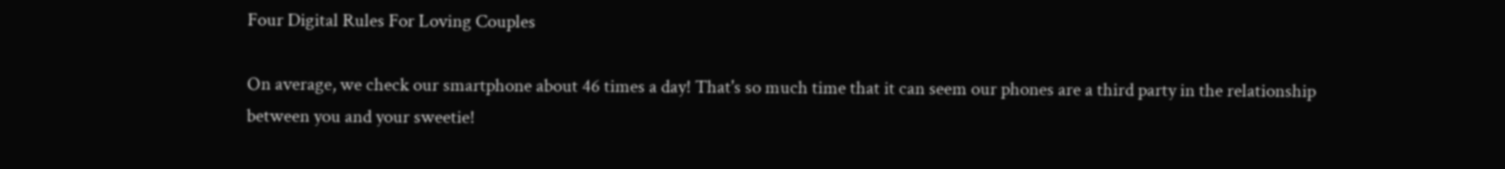Four Digital Rules For Loving Couples

On average, we check our smartphone about 46 times a day! That's so much time that it can seem our phones are a third party in the relationship between you and your sweetie!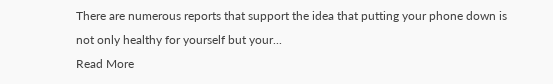There are numerous reports that support the idea that putting your phone down is not only healthy for yourself but your...
Read More